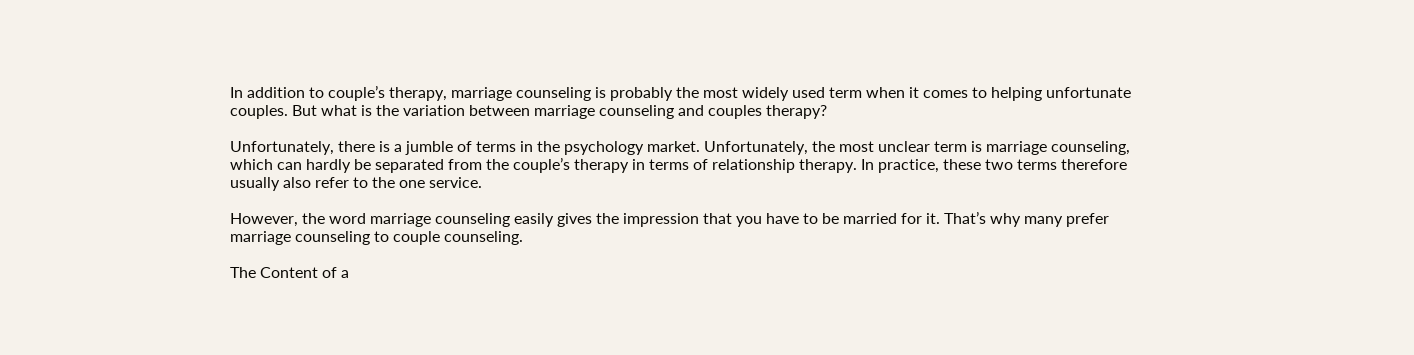In addition to couple’s therapy, marriage counseling is probably the most widely used term when it comes to helping unfortunate couples. But what is the variation between marriage counseling and couples therapy?

Unfortunately, there is a jumble of terms in the psychology market. Unfortunately, the most unclear term is marriage counseling, which can hardly be separated from the couple’s therapy in terms of relationship therapy. In practice, these two terms therefore usually also refer to the one service.

However, the word marriage counseling easily gives the impression that you have to be married for it. That’s why many prefer marriage counseling to couple counseling.

The Content of a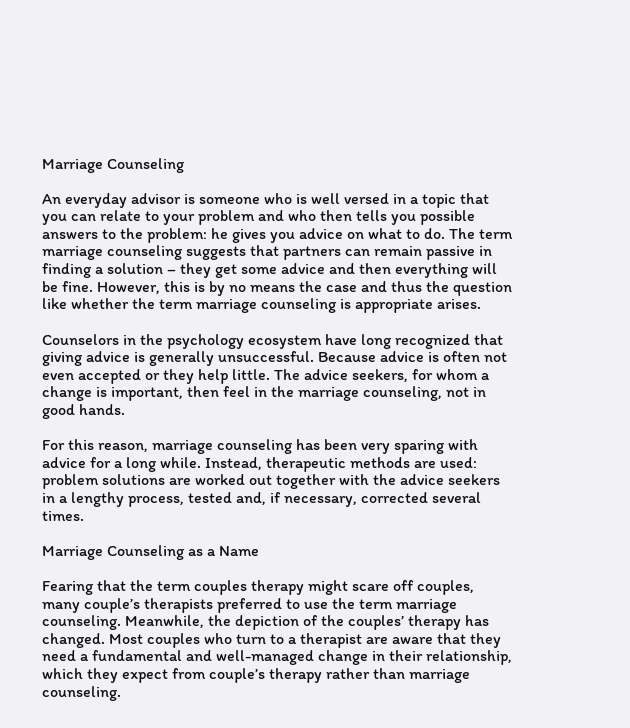Marriage Counseling

An everyday advisor is someone who is well versed in a topic that you can relate to your problem and who then tells you possible answers to the problem: he gives you advice on what to do. The term marriage counseling suggests that partners can remain passive in finding a solution – they get some advice and then everything will be fine. However, this is by no means the case and thus the question like whether the term marriage counseling is appropriate arises.

Counselors in the psychology ecosystem have long recognized that giving advice is generally unsuccessful. Because advice is often not even accepted or they help little. The advice seekers, for whom a change is important, then feel in the marriage counseling, not in good hands.

For this reason, marriage counseling has been very sparing with advice for a long while. Instead, therapeutic methods are used: problem solutions are worked out together with the advice seekers in a lengthy process, tested and, if necessary, corrected several times.

Marriage Counseling as a Name

Fearing that the term couples therapy might scare off couples, many couple’s therapists preferred to use the term marriage counseling. Meanwhile, the depiction of the couples’ therapy has changed. Most couples who turn to a therapist are aware that they need a fundamental and well-managed change in their relationship, which they expect from couple’s therapy rather than marriage counseling.